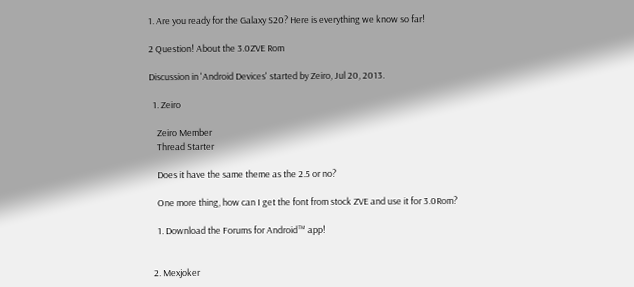1. Are you ready for the Galaxy S20? Here is everything we know so far!

2 Question! About the 3.0ZVE Rom

Discussion in 'Android Devices' started by Zeiro, Jul 20, 2013.

  1. Zeiro

    Zeiro Member
    Thread Starter

    Does it have the same theme as the 2.5 or no?

    One more thing, how can I get the font from stock ZVE and use it for 3.0Rom?

    1. Download the Forums for Android™ app!


  2. Mexjoker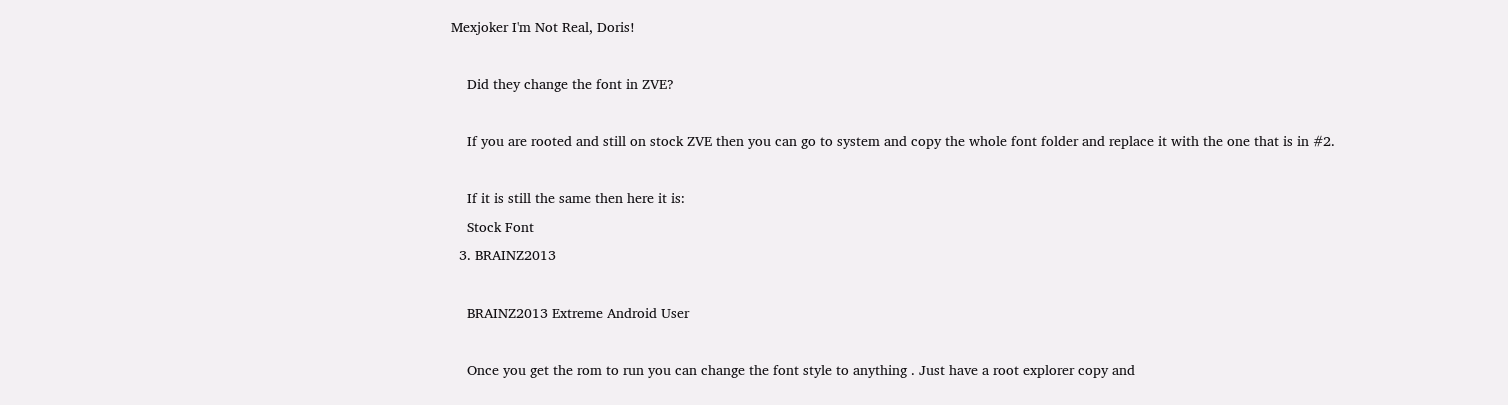Mexjoker I'm Not Real, Doris!

    Did they change the font in ZVE?

    If you are rooted and still on stock ZVE then you can go to system and copy the whole font folder and replace it with the one that is in #2.

    If it is still the same then here it is:
    Stock Font
  3. BRAINZ2013

    BRAINZ2013 Extreme Android User

    Once you get the rom to run you can change the font style to anything . Just have a root explorer copy and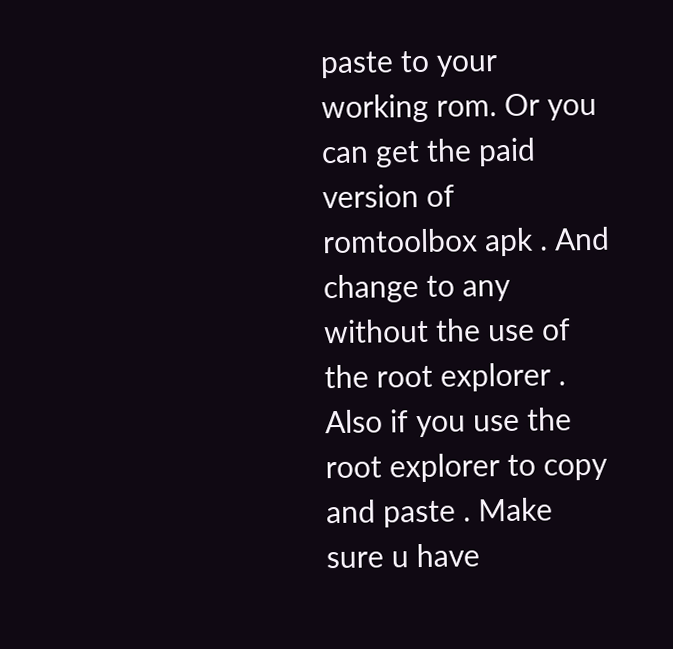paste to your working rom. Or you can get the paid version of romtoolbox apk . And change to any without the use of the root explorer . Also if you use the root explorer to copy and paste . Make sure u have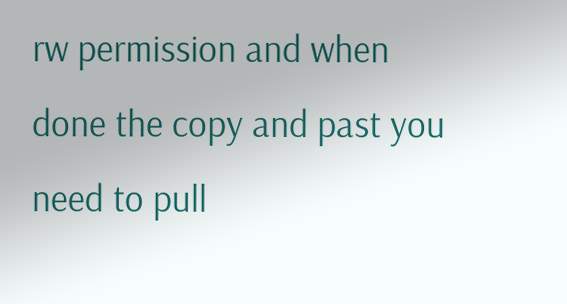rw permission and when done the copy and past you need to pull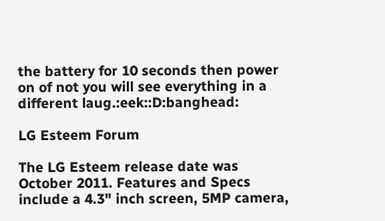the battery for 10 seconds then power on of not you will see everything in a different laug.:eek::D:banghead:

LG Esteem Forum

The LG Esteem release date was October 2011. Features and Specs include a 4.3" inch screen, 5MP camera,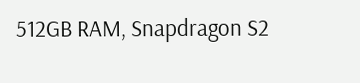512GB RAM, Snapdragon S2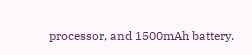processor, and 1500mAh battery.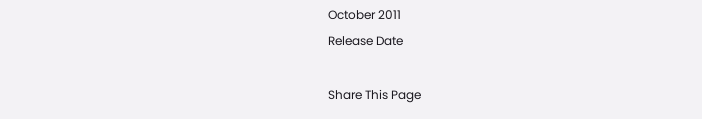October 2011
Release Date

Share This Page